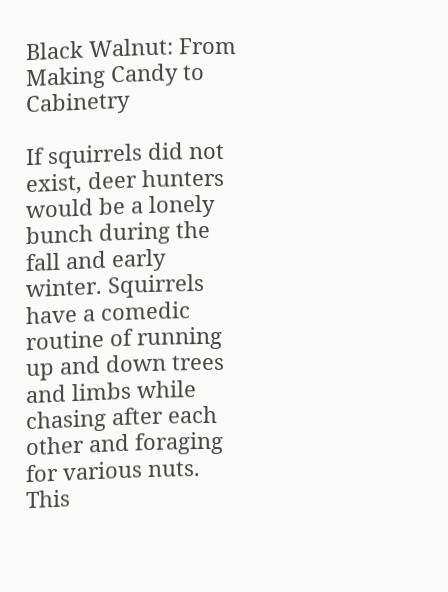Black Walnut: From Making Candy to Cabinetry

If squirrels did not exist, deer hunters would be a lonely bunch during the fall and early winter. Squirrels have a comedic routine of running up and down trees and limbs while chasing after each other and foraging for various nuts. This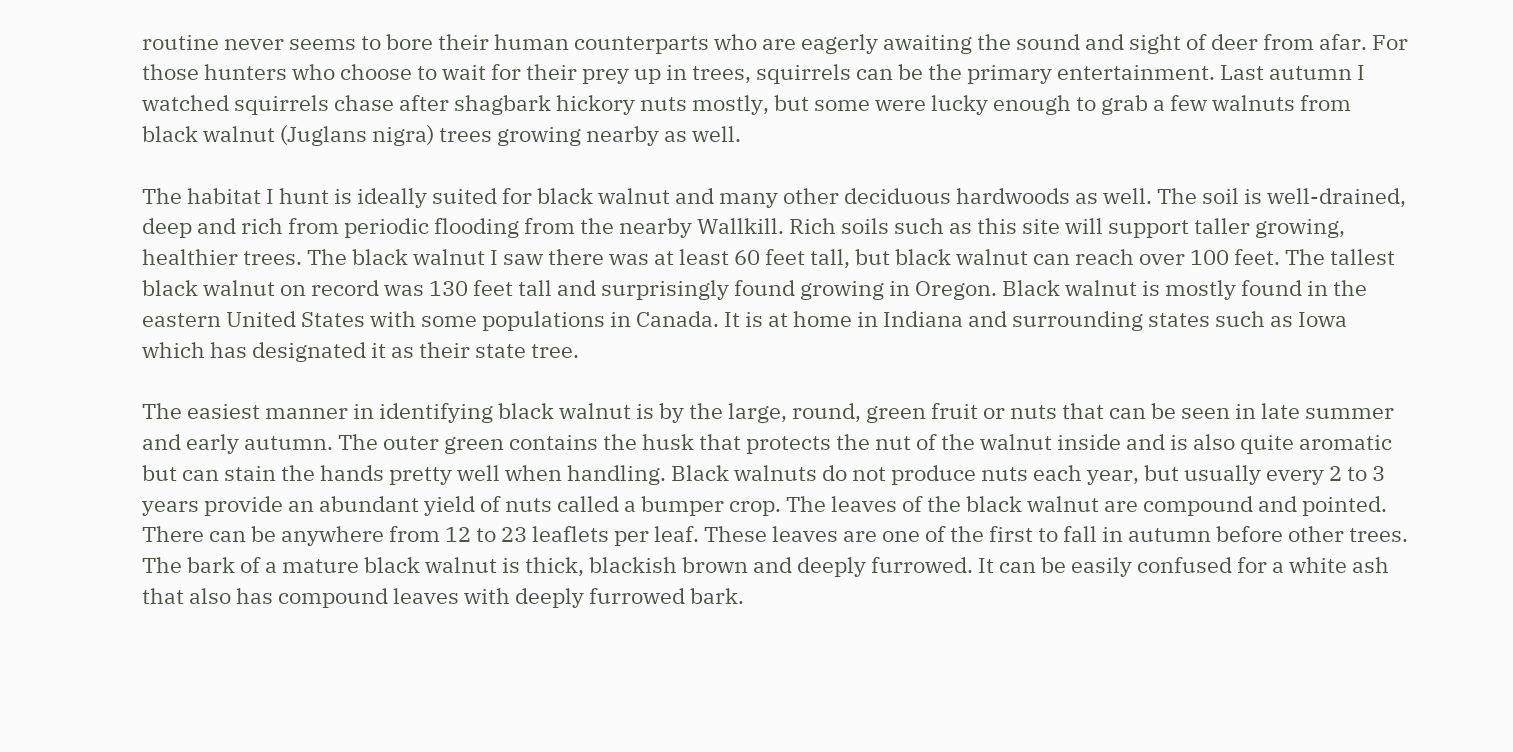routine never seems to bore their human counterparts who are eagerly awaiting the sound and sight of deer from afar. For those hunters who choose to wait for their prey up in trees, squirrels can be the primary entertainment. Last autumn I watched squirrels chase after shagbark hickory nuts mostly, but some were lucky enough to grab a few walnuts from black walnut (Juglans nigra) trees growing nearby as well.

The habitat I hunt is ideally suited for black walnut and many other deciduous hardwoods as well. The soil is well-drained, deep and rich from periodic flooding from the nearby Wallkill. Rich soils such as this site will support taller growing, healthier trees. The black walnut I saw there was at least 60 feet tall, but black walnut can reach over 100 feet. The tallest black walnut on record was 130 feet tall and surprisingly found growing in Oregon. Black walnut is mostly found in the eastern United States with some populations in Canada. It is at home in Indiana and surrounding states such as Iowa which has designated it as their state tree.

The easiest manner in identifying black walnut is by the large, round, green fruit or nuts that can be seen in late summer and early autumn. The outer green contains the husk that protects the nut of the walnut inside and is also quite aromatic but can stain the hands pretty well when handling. Black walnuts do not produce nuts each year, but usually every 2 to 3 years provide an abundant yield of nuts called a bumper crop. The leaves of the black walnut are compound and pointed. There can be anywhere from 12 to 23 leaflets per leaf. These leaves are one of the first to fall in autumn before other trees. The bark of a mature black walnut is thick, blackish brown and deeply furrowed. It can be easily confused for a white ash that also has compound leaves with deeply furrowed bark.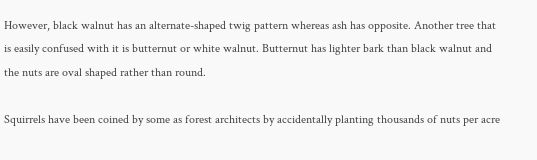However, black walnut has an alternate-shaped twig pattern whereas ash has opposite. Another tree that is easily confused with it is butternut or white walnut. Butternut has lighter bark than black walnut and the nuts are oval shaped rather than round.

Squirrels have been coined by some as forest architects by accidentally planting thousands of nuts per acre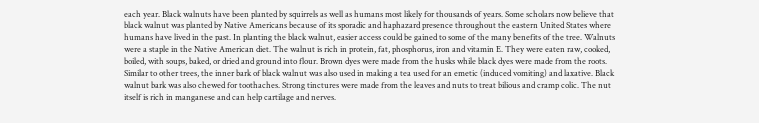each year. Black walnuts have been planted by squirrels as well as humans most likely for thousands of years. Some scholars now believe that black walnut was planted by Native Americans because of its sporadic and haphazard presence throughout the eastern United States where humans have lived in the past. In planting the black walnut, easier access could be gained to some of the many benefits of the tree. Walnuts were a staple in the Native American diet. The walnut is rich in protein, fat, phosphorus, iron and vitamin E. They were eaten raw, cooked, boiled, with soups, baked, or dried and ground into flour. Brown dyes were made from the husks while black dyes were made from the roots. Similar to other trees, the inner bark of black walnut was also used in making a tea used for an emetic (induced vomiting) and laxative. Black walnut bark was also chewed for toothaches. Strong tinctures were made from the leaves and nuts to treat bilious and cramp colic. The nut itself is rich in manganese and can help cartilage and nerves.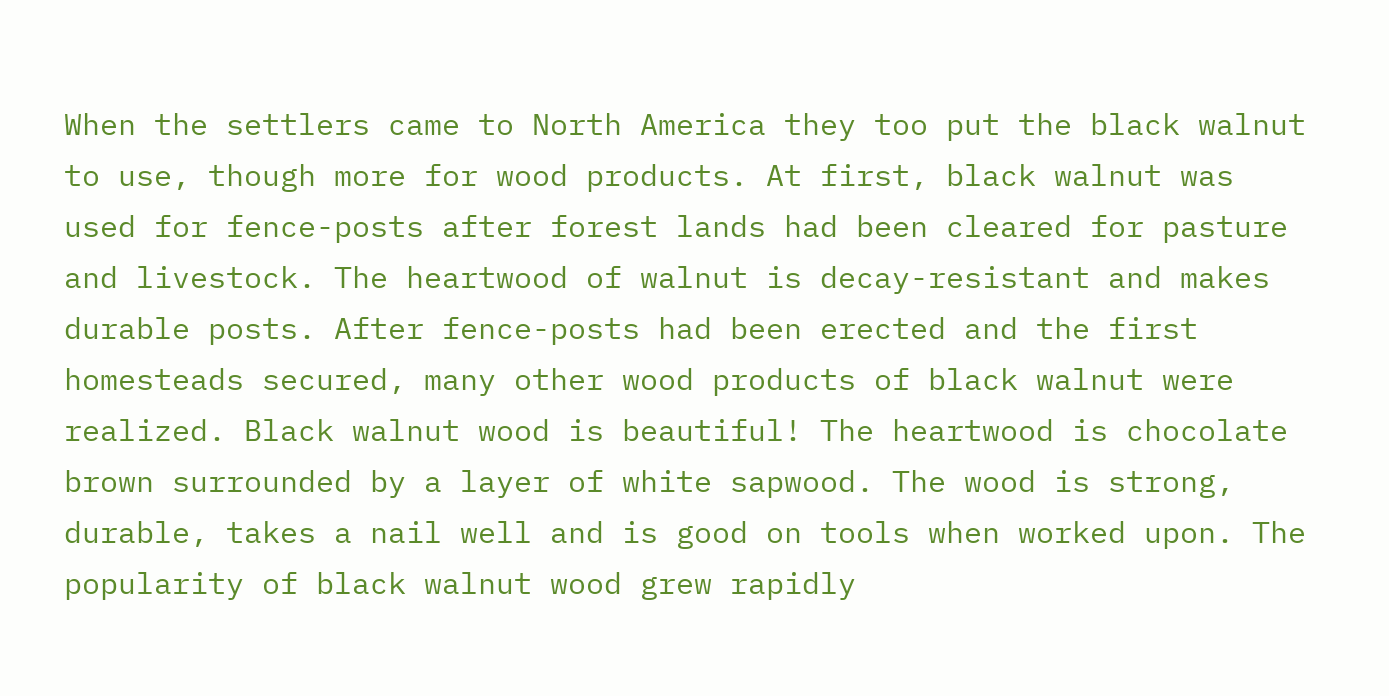When the settlers came to North America they too put the black walnut to use, though more for wood products. At first, black walnut was used for fence-posts after forest lands had been cleared for pasture and livestock. The heartwood of walnut is decay-resistant and makes durable posts. After fence-posts had been erected and the first homesteads secured, many other wood products of black walnut were realized. Black walnut wood is beautiful! The heartwood is chocolate brown surrounded by a layer of white sapwood. The wood is strong, durable, takes a nail well and is good on tools when worked upon. The popularity of black walnut wood grew rapidly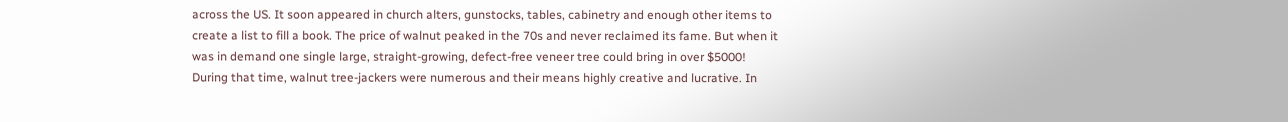across the US. It soon appeared in church alters, gunstocks, tables, cabinetry and enough other items to create a list to fill a book. The price of walnut peaked in the 70s and never reclaimed its fame. But when it was in demand one single large, straight-growing, defect-free veneer tree could bring in over $5000! During that time, walnut tree-jackers were numerous and their means highly creative and lucrative. In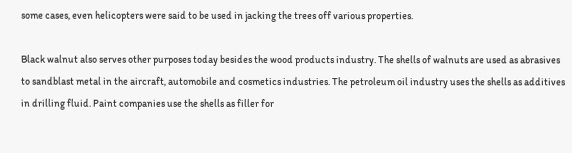some cases, even helicopters were said to be used in jacking the trees off various properties.

Black walnut also serves other purposes today besides the wood products industry. The shells of walnuts are used as abrasives to sandblast metal in the aircraft, automobile and cosmetics industries. The petroleum oil industry uses the shells as additives in drilling fluid. Paint companies use the shells as filler for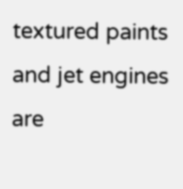textured paints and jet engines are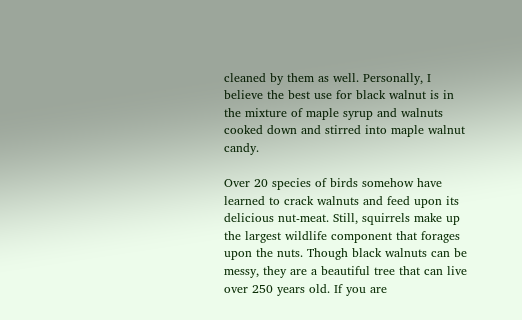cleaned by them as well. Personally, I believe the best use for black walnut is in the mixture of maple syrup and walnuts cooked down and stirred into maple walnut candy.

Over 20 species of birds somehow have learned to crack walnuts and feed upon its delicious nut-meat. Still, squirrels make up the largest wildlife component that forages upon the nuts. Though black walnuts can be messy, they are a beautiful tree that can live over 250 years old. If you are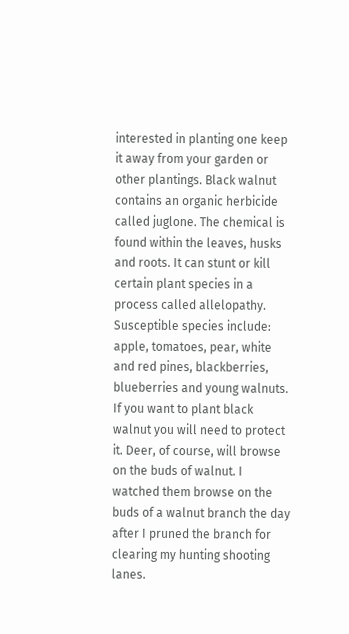interested in planting one keep it away from your garden or other plantings. Black walnut contains an organic herbicide called juglone. The chemical is found within the leaves, husks and roots. It can stunt or kill certain plant species in a process called allelopathy. Susceptible species include: apple, tomatoes, pear, white and red pines, blackberries, blueberries and young walnuts. If you want to plant black walnut you will need to protect it. Deer, of course, will browse on the buds of walnut. I watched them browse on the buds of a walnut branch the day after I pruned the branch for clearing my hunting shooting lanes.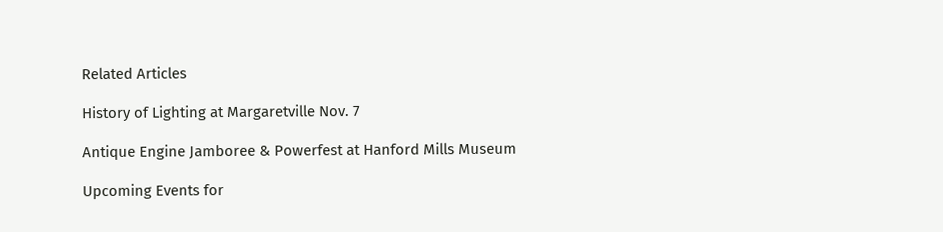Related Articles

History of Lighting at Margaretville Nov. 7

Antique Engine Jamboree & Powerfest at Hanford Mills Museum

Upcoming Events for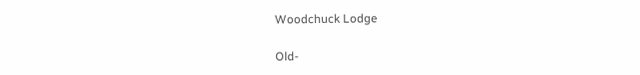Woodchuck Lodge

Old-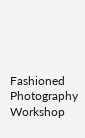Fashioned Photography Workshop